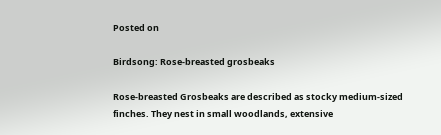Posted on

Birdsong: Rose-breasted grosbeaks

Rose-breasted Grosbeaks are described as stocky medium-sized finches. They nest in small woodlands, extensive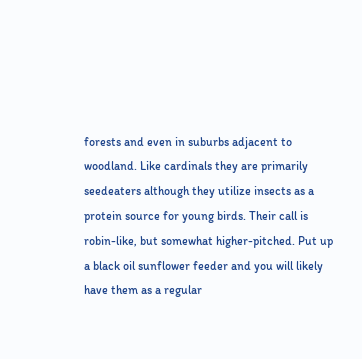forests and even in suburbs adjacent to woodland. Like cardinals they are primarily seedeaters although they utilize insects as a protein source for young birds. Their call is robin-like, but somewhat higher-pitched. Put up a black oil sunflower feeder and you will likely have them as a regular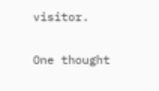visitor.

One thought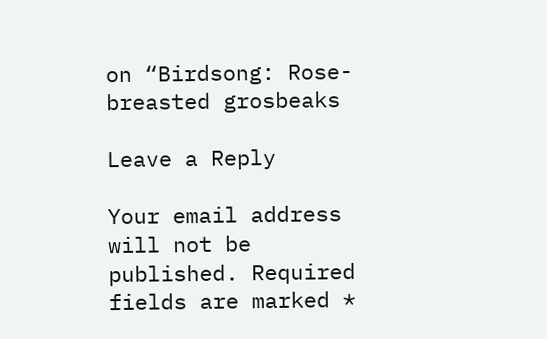on “Birdsong: Rose-breasted grosbeaks

Leave a Reply

Your email address will not be published. Required fields are marked *